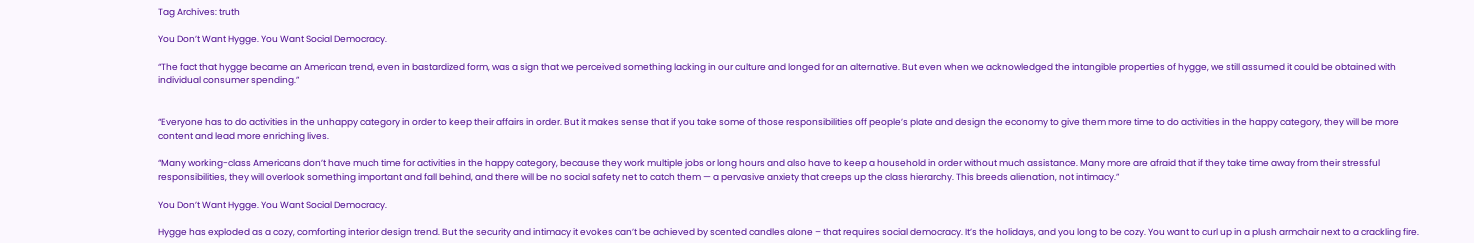Tag Archives: truth

You Don’t Want Hygge. You Want Social Democracy.

“The fact that hygge became an American trend, even in bastardized form, was a sign that we perceived something lacking in our culture and longed for an alternative. But even when we acknowledged the intangible properties of hygge, we still assumed it could be obtained with individual consumer spending.”


“Everyone has to do activities in the unhappy category in order to keep their affairs in order. But it makes sense that if you take some of those responsibilities off people’s plate and design the economy to give them more time to do activities in the happy category, they will be more content and lead more enriching lives.

“Many working-class Americans don’t have much time for activities in the happy category, because they work multiple jobs or long hours and also have to keep a household in order without much assistance. Many more are afraid that if they take time away from their stressful responsibilities, they will overlook something important and fall behind, and there will be no social safety net to catch them — a pervasive anxiety that creeps up the class hierarchy. This breeds alienation, not intimacy.”

You Don’t Want Hygge. You Want Social Democracy.

Hygge has exploded as a cozy, comforting interior design trend. But the security and intimacy it evokes can’t be achieved by scented candles alone – that requires social democracy. It’s the holidays, and you long to be cozy. You want to curl up in a plush armchair next to a crackling fire.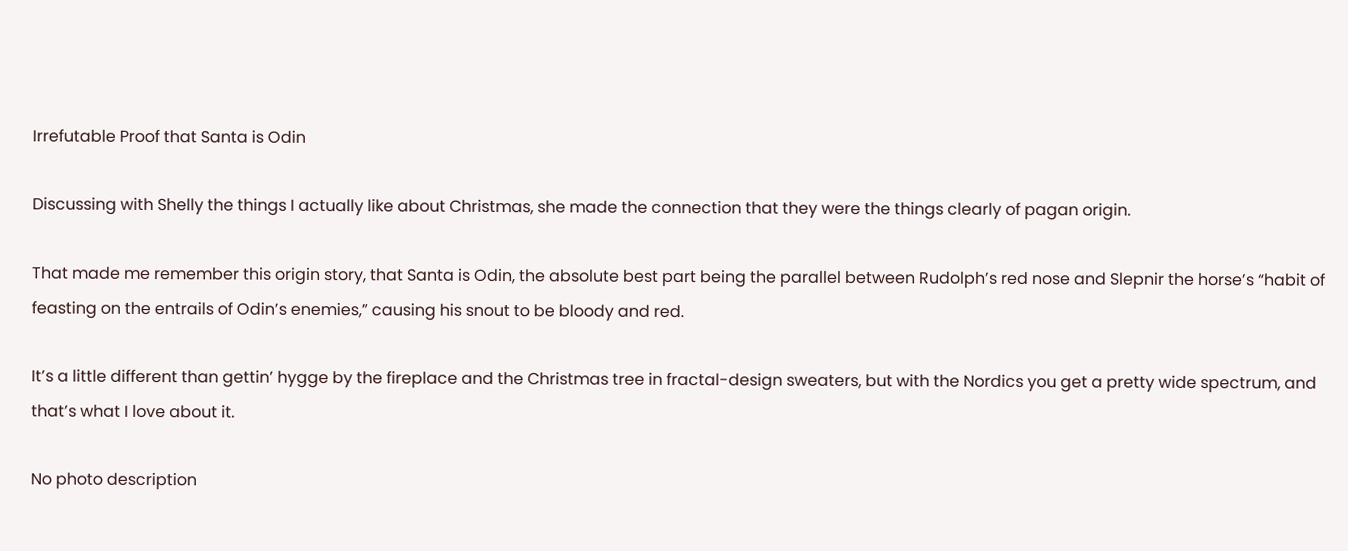Irrefutable Proof that Santa is Odin

Discussing with Shelly the things I actually like about Christmas, she made the connection that they were the things clearly of pagan origin.

That made me remember this origin story, that Santa is Odin, the absolute best part being the parallel between Rudolph’s red nose and Slepnir the horse’s “habit of feasting on the entrails of Odin’s enemies,” causing his snout to be bloody and red.

It’s a little different than gettin’ hygge by the fireplace and the Christmas tree in fractal-design sweaters, but with the Nordics you get a pretty wide spectrum, and that’s what I love about it.

No photo description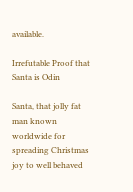available.

Irrefutable Proof that Santa is Odin

Santa, that jolly fat man known worldwide for spreading Christmas joy to well behaved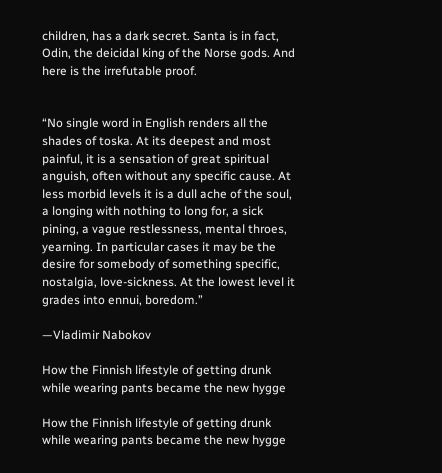children, has a dark secret. Santa is in fact, Odin, the deicidal king of the Norse gods. And here is the irrefutable proof.


“No single word in English renders all the shades of toska. At its deepest and most painful, it is a sensation of great spiritual anguish, often without any specific cause. At less morbid levels it is a dull ache of the soul, a longing with nothing to long for, a sick pining, a vague restlessness, mental throes, yearning. In particular cases it may be the desire for somebody of something specific, nostalgia, love-sickness. At the lowest level it grades into ennui, boredom.”

—Vladimir Nabokov

How the Finnish lifestyle of getting drunk while wearing pants became the new hygge

How the Finnish lifestyle of getting drunk while wearing pants became the new hygge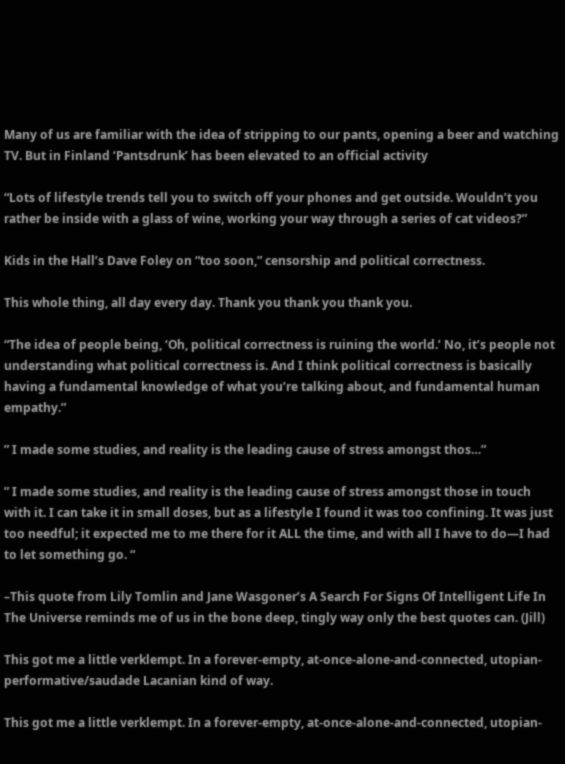Many of us are familiar with the idea of stripping to our pants, opening a beer and watching TV. But in Finland ‘Pantsdrunk’ has been elevated to an official activity

“Lots of lifestyle trends tell you to switch off your phones and get outside. Wouldn’t you rather be inside with a glass of wine, working your way through a series of cat videos?”

Kids in the Hall’s Dave Foley on “too soon,” censorship and political correctness.

This whole thing, all day every day. Thank you thank you thank you.

“The idea of people being, ‘Oh, political correctness is ruining the world.’ No, it’s people not understanding what political correctness is. And I think political correctness is basically having a fundamental knowledge of what you’re talking about, and fundamental human empathy.”

” I made some studies, and reality is the leading cause of stress amongst thos…”

” I made some studies, and reality is the leading cause of stress amongst those in touch with it. I can take it in small doses, but as a lifestyle I found it was too confining. It was just too needful; it expected me to me there for it ALL the time, and with all I have to do—I had to let something go. “

–This quote from Lily Tomlin and Jane Wasgoner’s A Search For Signs Of Intelligent Life In The Universe reminds me of us in the bone deep, tingly way only the best quotes can. (Jill)

This got me a little verklempt. In a forever-empty, at-once-alone-and-connected, utopian-performative/saudade Lacanian kind of way.

This got me a little verklempt. In a forever-empty, at-once-alone-and-connected, utopian-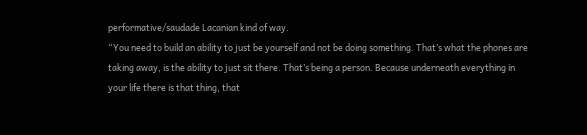performative/saudade Lacanian kind of way.
“You need to build an ability to just be yourself and not be doing something. That’s what the phones are taking away, is the ability to just sit there. That’s being a person. Because underneath everything in your life there is that thing, that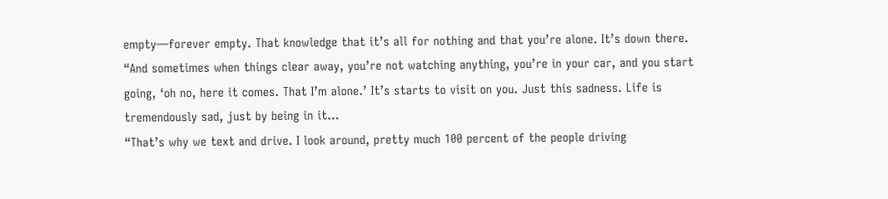empty—forever empty. That knowledge that it’s all for nothing and that you’re alone. It’s down there.
“And sometimes when things clear away, you’re not watching anything, you’re in your car, and you start going, ‘oh no, here it comes. That I’m alone.’ It’s starts to visit on you. Just this sadness. Life is tremendously sad, just by being in it…
“That’s why we text and drive. I look around, pretty much 100 percent of the people driving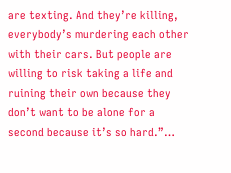are texting. And they’re killing, everybody’s murdering each other with their cars. But people are willing to risk taking a life and ruining their own because they don’t want to be alone for a second because it’s so hard.”…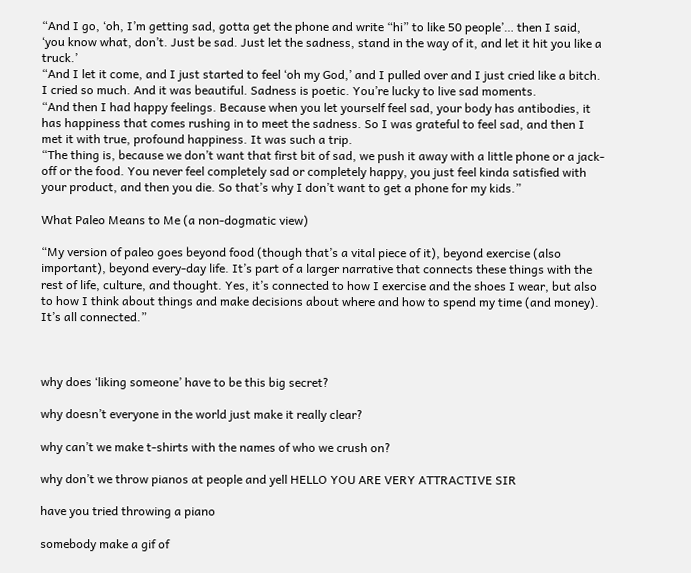“And I go, ‘oh, I’m getting sad, gotta get the phone and write “hi” to like 50 people’… then I said, ‘you know what, don’t. Just be sad. Just let the sadness, stand in the way of it, and let it hit you like a truck.’
“And I let it come, and I just started to feel ‘oh my God,’ and I pulled over and I just cried like a bitch. I cried so much. And it was beautiful. Sadness is poetic. You’re lucky to live sad moments.
“And then I had happy feelings. Because when you let yourself feel sad, your body has antibodies, it has happiness that comes rushing in to meet the sadness. So I was grateful to feel sad, and then I met it with true, profound happiness. It was such a trip.
“The thing is, because we don’t want that first bit of sad, we push it away with a little phone or a jack-off or the food. You never feel completely sad or completely happy, you just feel kinda satisfied with your product, and then you die. So that’s why I don’t want to get a phone for my kids.”

What Paleo Means to Me (a non-dogmatic view)

“My version of paleo goes beyond food (though that’s a vital piece of it), beyond exercise (also important), beyond every-day life. It’s part of a larger narrative that connects these things with the rest of life, culture, and thought. Yes, it’s connected to how I exercise and the shoes I wear, but also to how I think about things and make decisions about where and how to spend my time (and money). It’s all connected.”



why does ‘liking someone’ have to be this big secret?

why doesn’t everyone in the world just make it really clear?

why can’t we make t-shirts with the names of who we crush on?

why don’t we throw pianos at people and yell HELLO YOU ARE VERY ATTRACTIVE SIR

have you tried throwing a piano

somebody make a gif of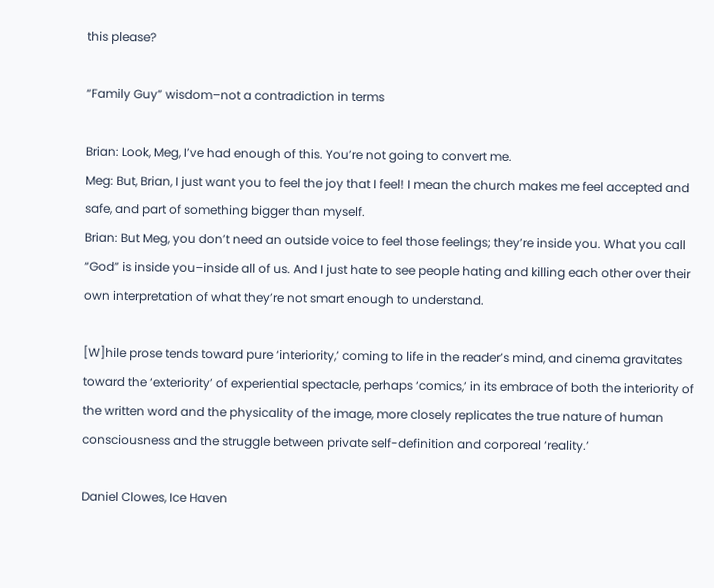this please?

“Family Guy” wisdom–not a contradiction in terms

Brian: Look, Meg, I’ve had enough of this. You’re not going to convert me.
Meg: But, Brian, I just want you to feel the joy that I feel! I mean the church makes me feel accepted and safe, and part of something bigger than myself.
Brian: But Meg, you don’t need an outside voice to feel those feelings; they’re inside you. What you call “God” is inside you–inside all of us. And I just hate to see people hating and killing each other over their own interpretation of what they’re not smart enough to understand.

[W]hile prose tends toward pure ‘interiority,’ coming to life in the reader’s mind, and cinema gravitates toward the ‘exteriority’ of experiential spectacle, perhaps ‘comics,’ in its embrace of both the interiority of the written word and the physicality of the image, more closely replicates the true nature of human consciousness and the struggle between private self-definition and corporeal ‘reality.’

Daniel Clowes, Ice Haven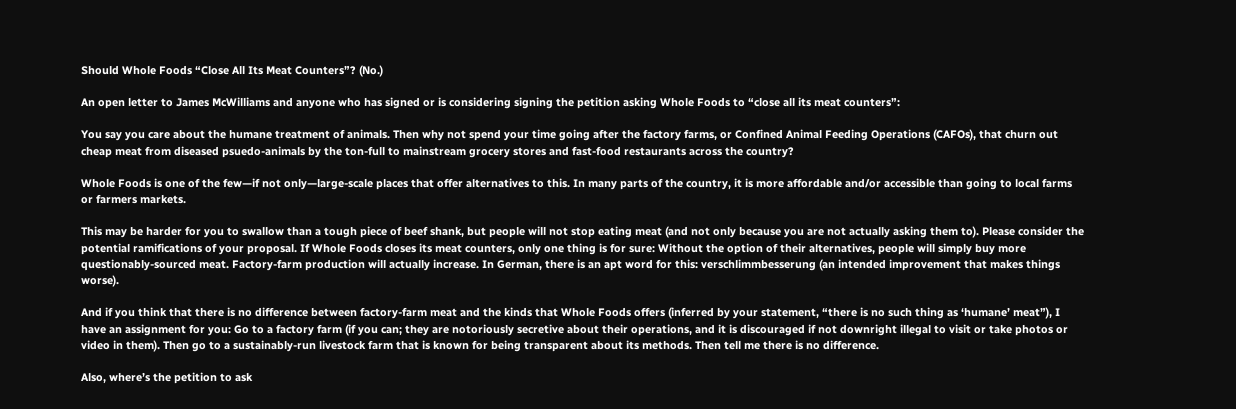Should Whole Foods “Close All Its Meat Counters”? (No.)

An open letter to James McWilliams and anyone who has signed or is considering signing the petition asking Whole Foods to “close all its meat counters”:

You say you care about the humane treatment of animals. Then why not spend your time going after the factory farms, or Confined Animal Feeding Operations (CAFOs), that churn out cheap meat from diseased psuedo-animals by the ton-full to mainstream grocery stores and fast-food restaurants across the country?

Whole Foods is one of the few—if not only—large-scale places that offer alternatives to this. In many parts of the country, it is more affordable and/or accessible than going to local farms or farmers markets.

This may be harder for you to swallow than a tough piece of beef shank, but people will not stop eating meat (and not only because you are not actually asking them to). Please consider the potential ramifications of your proposal. If Whole Foods closes its meat counters, only one thing is for sure: Without the option of their alternatives, people will simply buy more questionably-sourced meat. Factory-farm production will actually increase. In German, there is an apt word for this: verschlimmbesserung (an intended improvement that makes things worse).

And if you think that there is no difference between factory-farm meat and the kinds that Whole Foods offers (inferred by your statement, “there is no such thing as ‘humane’ meat”), I have an assignment for you: Go to a factory farm (if you can; they are notoriously secretive about their operations, and it is discouraged if not downright illegal to visit or take photos or video in them). Then go to a sustainably-run livestock farm that is known for being transparent about its methods. Then tell me there is no difference.

Also, where’s the petition to ask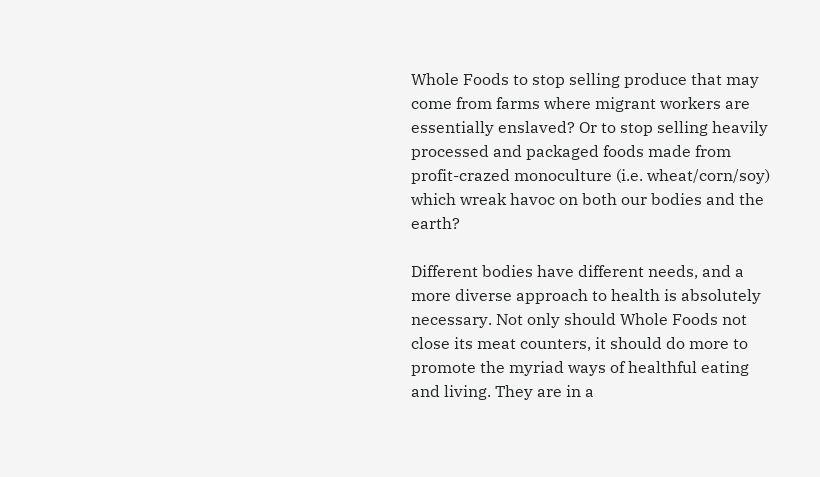Whole Foods to stop selling produce that may come from farms where migrant workers are essentially enslaved? Or to stop selling heavily processed and packaged foods made from profit-crazed monoculture (i.e. wheat/corn/soy) which wreak havoc on both our bodies and the earth?

Different bodies have different needs, and a more diverse approach to health is absolutely necessary. Not only should Whole Foods not close its meat counters, it should do more to promote the myriad ways of healthful eating and living. They are in a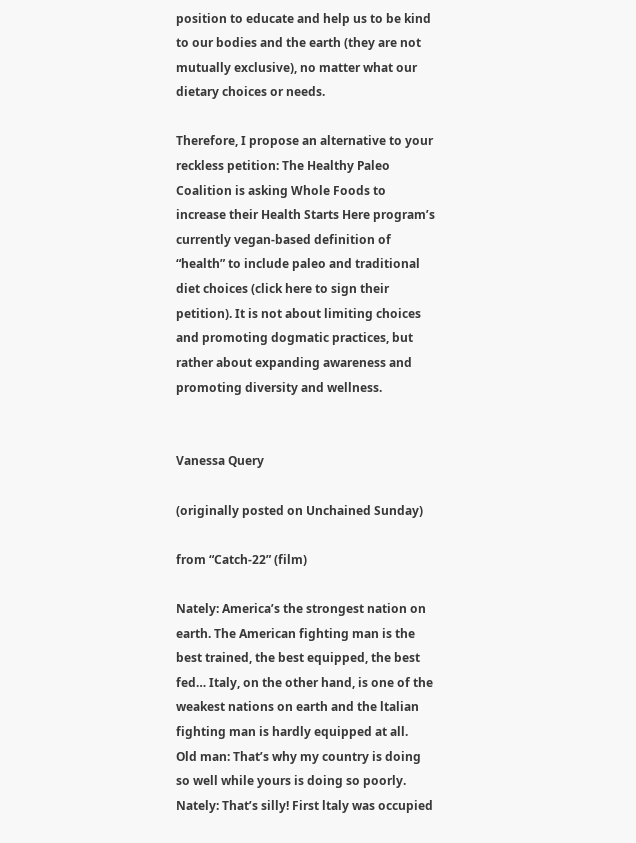position to educate and help us to be kind to our bodies and the earth (they are not mutually exclusive), no matter what our dietary choices or needs.

Therefore, I propose an alternative to your reckless petition: The Healthy Paleo Coalition is asking Whole Foods to increase their Health Starts Here program’s currently vegan-based definition of “health” to include paleo and traditional diet choices (click here to sign their petition). It is not about limiting choices and promoting dogmatic practices, but rather about expanding awareness and promoting diversity and wellness.


Vanessa Query

(originally posted on Unchained Sunday)

from “Catch-22” (film)

Nately: America’s the strongest nation on earth. The American fighting man is the best trained, the best equipped, the best fed… Italy, on the other hand, is one of the weakest nations on earth and the ltalian fighting man is hardly equipped at all.
Old man: That’s why my country is doing so well while yours is doing so poorly.
Nately: That’s silly! First ltaly was occupied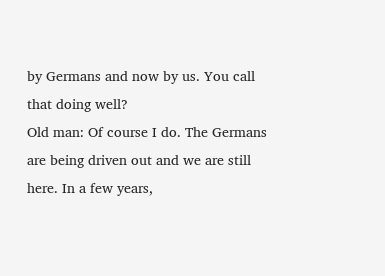by Germans and now by us. You call that doing well?
Old man: Of course I do. The Germans are being driven out and we are still here. In a few years,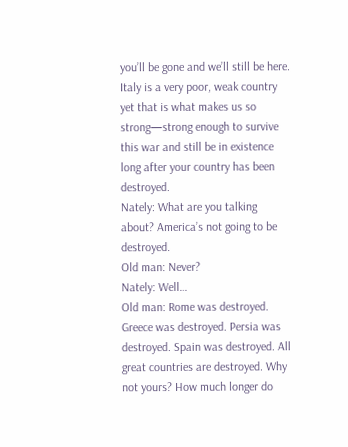you’ll be gone and we’ll still be here. Italy is a very poor, weak country yet that is what makes us so strong—strong enough to survive this war and still be in existence long after your country has been destroyed.
Nately: What are you talking about? America’s not going to be destroyed.
Old man: Never?
Nately: Well…
Old man: Rome was destroyed. Greece was destroyed. Persia was destroyed. Spain was destroyed. All great countries are destroyed. Why not yours? How much longer do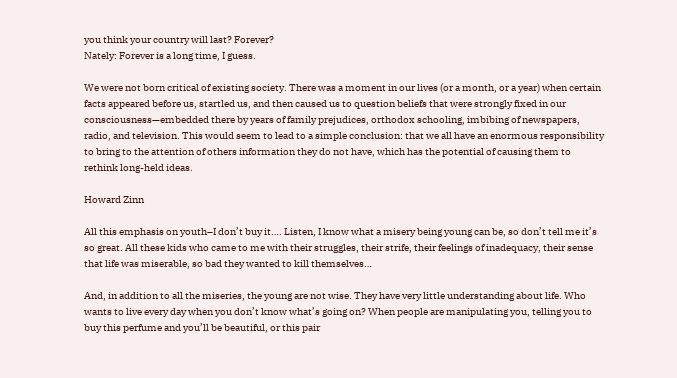you think your country will last? Forever?
Nately: Forever is a long time, I guess.

We were not born critical of existing society. There was a moment in our lives (or a month, or a year) when certain facts appeared before us, startled us, and then caused us to question beliefs that were strongly fixed in our consciousness—embedded there by years of family prejudices, orthodox schooling, imbibing of newspapers, radio, and television. This would seem to lead to a simple conclusion: that we all have an enormous responsibility to bring to the attention of others information they do not have, which has the potential of causing them to rethink long-held ideas.

Howard Zinn

All this emphasis on youth–I don’t buy it…. Listen, I know what a misery being young can be, so don’t tell me it’s so great. All these kids who came to me with their struggles, their strife, their feelings of inadequacy, their sense that life was miserable, so bad they wanted to kill themselves…

And, in addition to all the miseries, the young are not wise. They have very little understanding about life. Who wants to live every day when you don’t know what’s going on? When people are manipulating you, telling you to buy this perfume and you’ll be beautiful, or this pair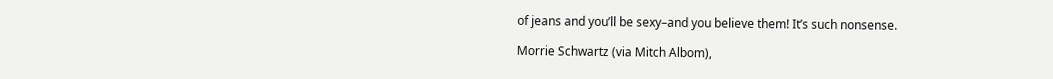of jeans and you’ll be sexy–and you believe them! It’s such nonsense.

Morrie Schwartz (via Mitch Albom),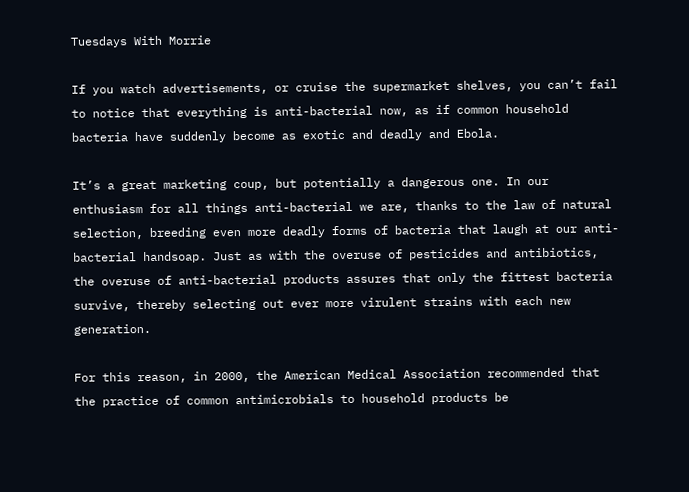Tuesdays With Morrie

If you watch advertisements, or cruise the supermarket shelves, you can’t fail to notice that everything is anti-bacterial now, as if common household bacteria have suddenly become as exotic and deadly and Ebola.

It’s a great marketing coup, but potentially a dangerous one. In our enthusiasm for all things anti-bacterial we are, thanks to the law of natural selection, breeding even more deadly forms of bacteria that laugh at our anti-bacterial handsoap. Just as with the overuse of pesticides and antibiotics, the overuse of anti-bacterial products assures that only the fittest bacteria survive, thereby selecting out ever more virulent strains with each new generation.

For this reason, in 2000, the American Medical Association recommended that the practice of common antimicrobials to household products be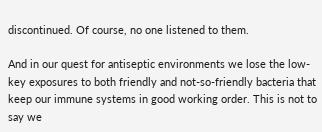discontinued. Of course, no one listened to them.

And in our quest for antiseptic environments we lose the low-key exposures to both friendly and not-so-friendly bacteria that keep our immune systems in good working order. This is not to say we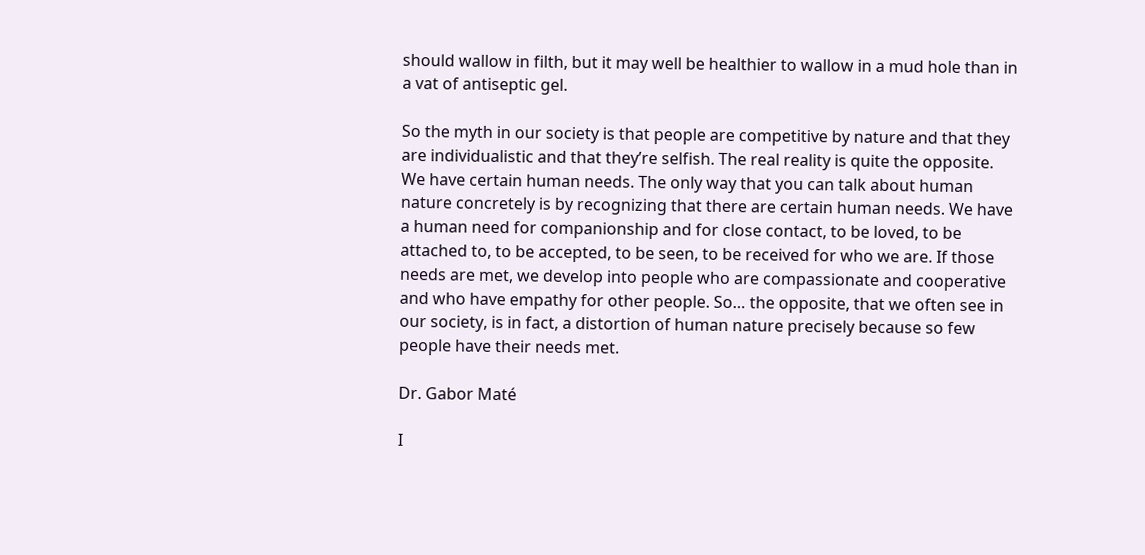should wallow in filth, but it may well be healthier to wallow in a mud hole than in a vat of antiseptic gel.

So the myth in our society is that people are competitive by nature and that they are individualistic and that they’re selfish. The real reality is quite the opposite. We have certain human needs. The only way that you can talk about human nature concretely is by recognizing that there are certain human needs. We have a human need for companionship and for close contact, to be loved, to be attached to, to be accepted, to be seen, to be received for who we are. If those needs are met, we develop into people who are compassionate and cooperative and who have empathy for other people. So… the opposite, that we often see in our society, is in fact, a distortion of human nature precisely because so few people have their needs met.

Dr. Gabor Maté

I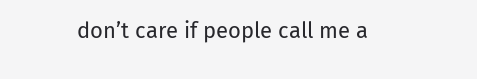don’t care if people call me a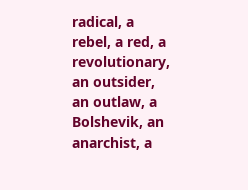radical, a rebel, a red, a revolutionary, an outsider, an outlaw, a Bolshevik, an anarchist, a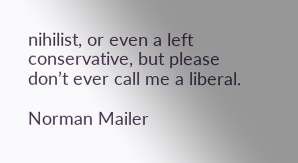nihilist, or even a left conservative, but please don’t ever call me a liberal.

Norman Mailer